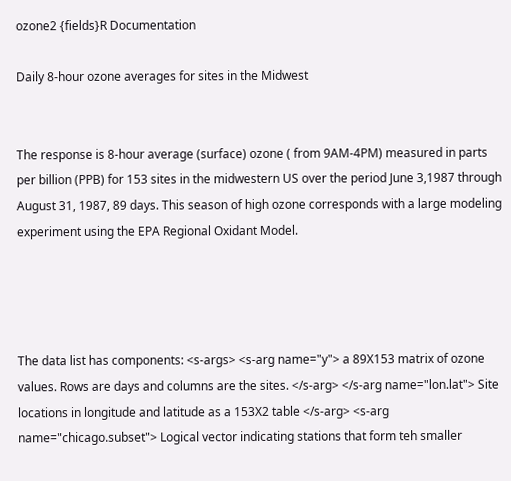ozone2 {fields}R Documentation

Daily 8-hour ozone averages for sites in the Midwest


The response is 8-hour average (surface) ozone ( from 9AM-4PM) measured in parts per billion (PPB) for 153 sites in the midwestern US over the period June 3,1987 through August 31, 1987, 89 days. This season of high ozone corresponds with a large modeling experiment using the EPA Regional Oxidant Model.




The data list has components: <s-args> <s-arg name="y"> a 89X153 matrix of ozone values. Rows are days and columns are the sites. </s-arg> </s-arg name="lon.lat"> Site locations in longitude and latitude as a 153X2 table </s-arg> <s-arg name="chicago.subset"> Logical vector indicating stations that form teh smaller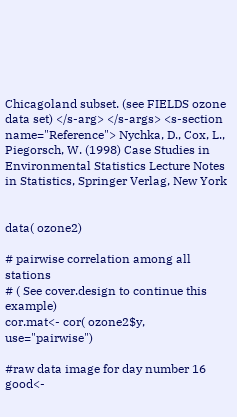Chicagoland subset. (see FIELDS ozone data set) </s-arg> </s-args> <s-section name="Reference"> Nychka, D., Cox, L., Piegorsch, W. (1998) Case Studies in Environmental Statistics Lecture Notes in Statistics, Springer Verlag, New York


data( ozone2)

# pairwise correlation among all stations
# ( See cover.design to continue this example)
cor.mat<- cor( ozone2$y, use="pairwise")

#raw data image for day number 16
good<-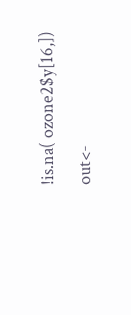!is.na( ozone2$y[16,])
out<-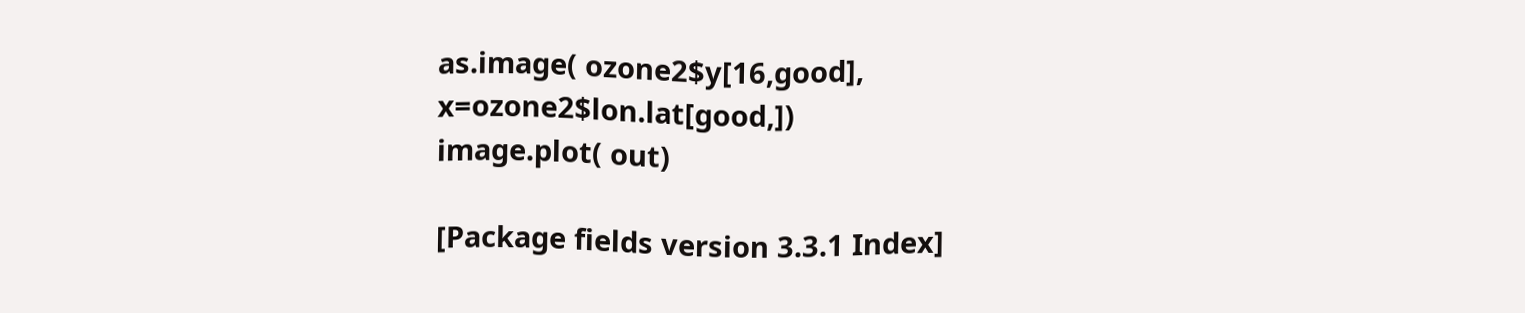as.image( ozone2$y[16,good], x=ozone2$lon.lat[good,])
image.plot( out)

[Package fields version 3.3.1 Index]